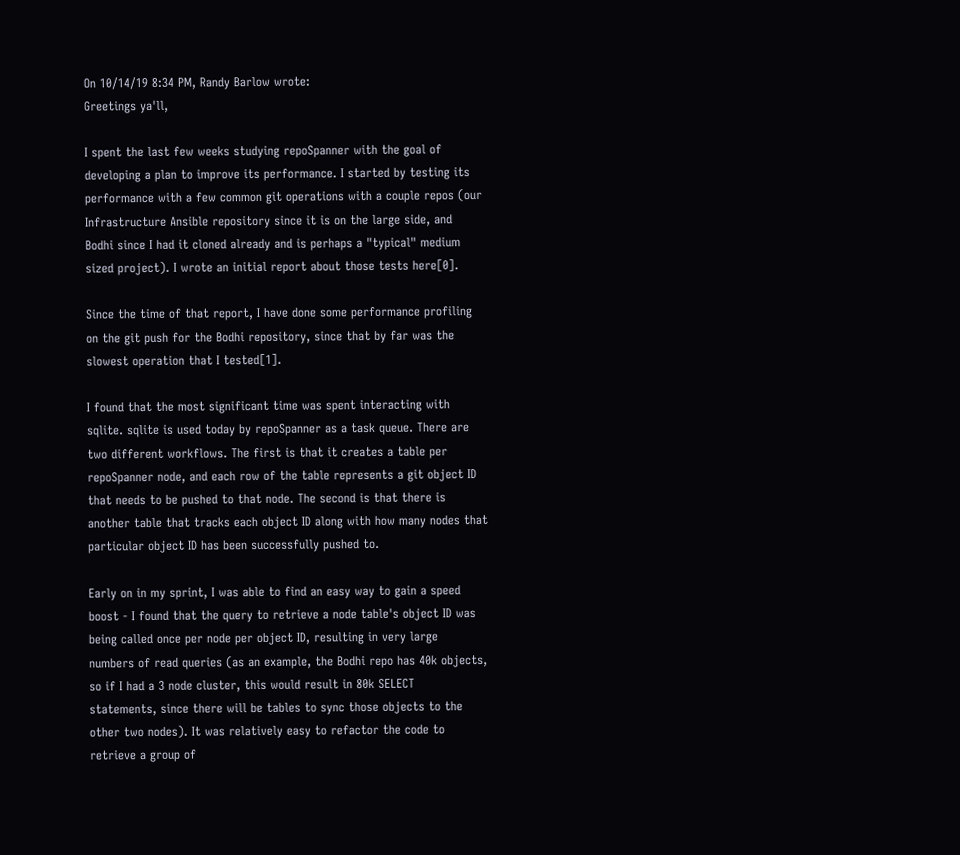On 10/14/19 8:34 PM, Randy Barlow wrote:
Greetings ya'll,

I spent the last few weeks studying repoSpanner with the goal of
developing a plan to improve its performance. I started by testing its
performance with a few common git operations with a couple repos (our
Infrastructure Ansible repository since it is on the large side, and
Bodhi since I had it cloned already and is perhaps a "typical" medium
sized project). I wrote an initial report about those tests here[0].

Since the time of that report, I have done some performance profiling
on the git push for the Bodhi repository, since that by far was the
slowest operation that I tested[1].

I found that the most significant time was spent interacting with
sqlite. sqlite is used today by repoSpanner as a task queue. There are
two different workflows. The first is that it creates a table per
repoSpanner node, and each row of the table represents a git object ID
that needs to be pushed to that node. The second is that there is
another table that tracks each object ID along with how many nodes that
particular object ID has been successfully pushed to.

Early on in my sprint, I was able to find an easy way to gain a speed
boost - I found that the query to retrieve a node table's object ID was
being called once per node per object ID, resulting in very large
numbers of read queries (as an example, the Bodhi repo has 40k objects,
so if I had a 3 node cluster, this would result in 80k SELECT
statements, since there will be tables to sync those objects to the
other two nodes). It was relatively easy to refactor the code to
retrieve a group of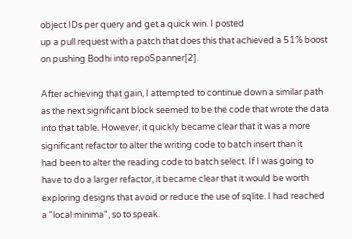object IDs per query and get a quick win. I posted
up a pull request with a patch that does this that achieved a 51% boost
on pushing Bodhi into repoSpanner[2].

After achieving that gain, I attempted to continue down a similar path
as the next significant block seemed to be the code that wrote the data
into that table. However, it quickly became clear that it was a more
significant refactor to alter the writing code to batch insert than it
had been to alter the reading code to batch select. If I was going to
have to do a larger refactor, it became clear that it would be worth
exploring designs that avoid or reduce the use of sqlite. I had reached
a "local minima", so to speak.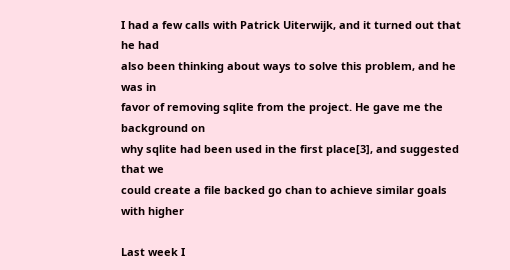I had a few calls with Patrick Uiterwijk, and it turned out that he had
also been thinking about ways to solve this problem, and he was in
favor of removing sqlite from the project. He gave me the background on
why sqlite had been used in the first place[3], and suggested that we
could create a file backed go chan to achieve similar goals with higher

Last week I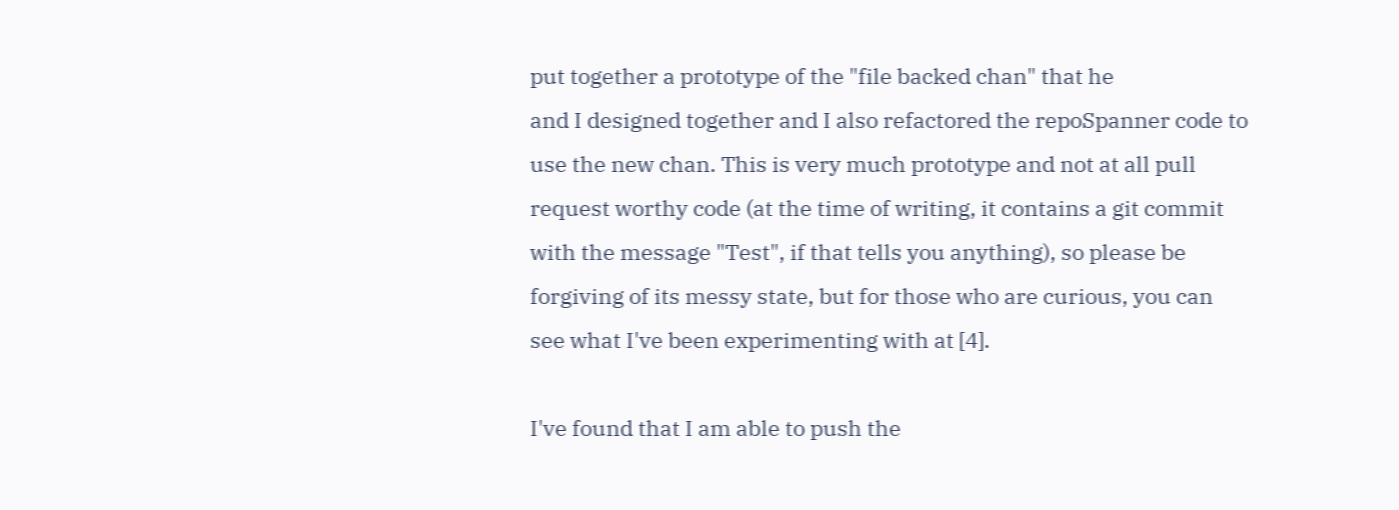put together a prototype of the "file backed chan" that he
and I designed together and I also refactored the repoSpanner code to
use the new chan. This is very much prototype and not at all pull
request worthy code (at the time of writing, it contains a git commit
with the message "Test", if that tells you anything), so please be
forgiving of its messy state, but for those who are curious, you can
see what I've been experimenting with at [4].

I've found that I am able to push the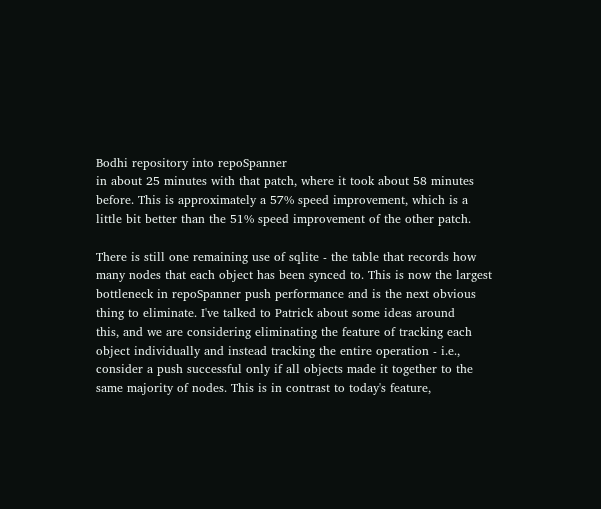Bodhi repository into repoSpanner
in about 25 minutes with that patch, where it took about 58 minutes
before. This is approximately a 57% speed improvement, which is a
little bit better than the 51% speed improvement of the other patch.

There is still one remaining use of sqlite - the table that records how
many nodes that each object has been synced to. This is now the largest
bottleneck in repoSpanner push performance and is the next obvious
thing to eliminate. I've talked to Patrick about some ideas around
this, and we are considering eliminating the feature of tracking each
object individually and instead tracking the entire operation - i.e.,
consider a push successful only if all objects made it together to the
same majority of nodes. This is in contrast to today's feature,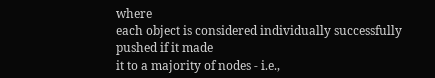where
each object is considered individually successfully pushed if it made
it to a majority of nodes - i.e.,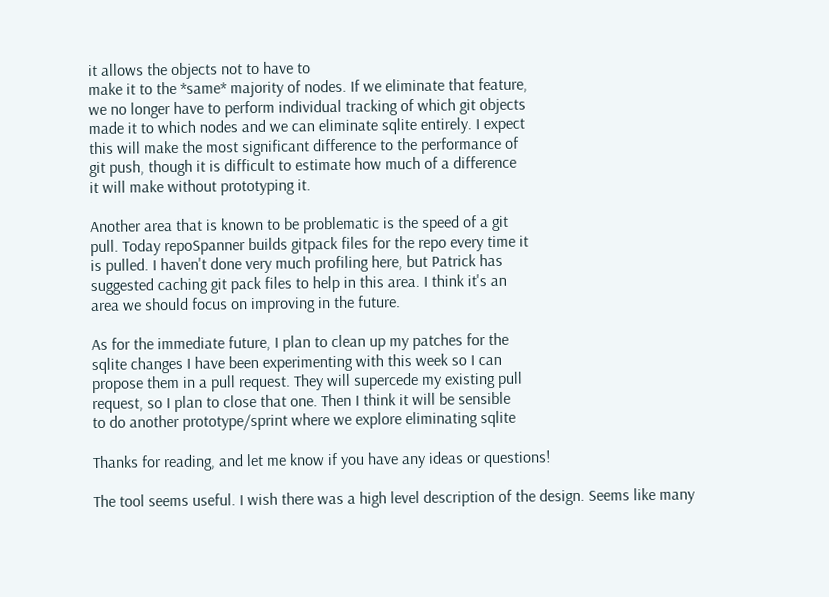it allows the objects not to have to
make it to the *same* majority of nodes. If we eliminate that feature,
we no longer have to perform individual tracking of which git objects
made it to which nodes and we can eliminate sqlite entirely. I expect
this will make the most significant difference to the performance of
git push, though it is difficult to estimate how much of a difference
it will make without prototyping it.

Another area that is known to be problematic is the speed of a git
pull. Today repoSpanner builds gitpack files for the repo every time it
is pulled. I haven't done very much profiling here, but Patrick has
suggested caching git pack files to help in this area. I think it's an
area we should focus on improving in the future.

As for the immediate future, I plan to clean up my patches for the
sqlite changes I have been experimenting with this week so I can
propose them in a pull request. They will supercede my existing pull
request, so I plan to close that one. Then I think it will be sensible
to do another prototype/sprint where we explore eliminating sqlite

Thanks for reading, and let me know if you have any ideas or questions!

The tool seems useful. I wish there was a high level description of the design. Seems like many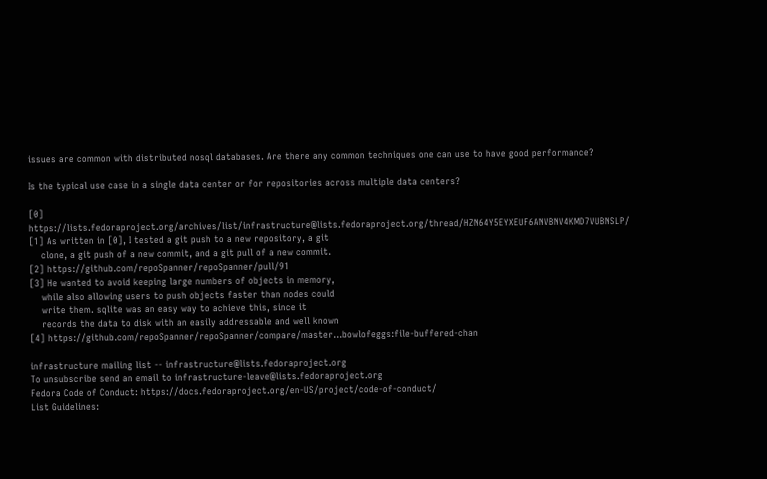issues are common with distributed nosql databases. Are there any common techniques one can use to have good performance?

Is the typical use case in a single data center or for repositories across multiple data centers?

[0] https://lists.fedoraproject.org/archives/list/infrastructure@lists.fedoraproject.org/thread/HZN64Y5EYXEUF6ANVBNV4KMD7VUBNSLP/
[1] As written in [0], I tested a git push to a new repository, a git
    clone, a git push of a new commit, and a git pull of a new commit.
[2] https://github.com/repoSpanner/repoSpanner/pull/91
[3] He wanted to avoid keeping large numbers of objects in memory,
    while also allowing users to push objects faster than nodes could
    write them. sqlite was an easy way to achieve this, since it
    records the data to disk with an easily addressable and well known
[4] https://github.com/repoSpanner/repoSpanner/compare/master...bowlofeggs:file-buffered-chan

infrastructure mailing list -- infrastructure@lists.fedoraproject.org
To unsubscribe send an email to infrastructure-leave@lists.fedoraproject.org
Fedora Code of Conduct: https://docs.fedoraproject.org/en-US/project/code-of-conduct/
List Guidelines: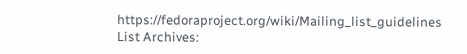https://fedoraproject.org/wiki/Mailing_list_guidelines
List Archives: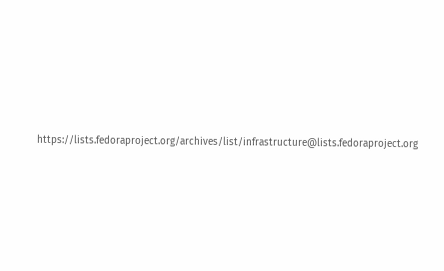https://lists.fedoraproject.org/archives/list/infrastructure@lists.fedoraproject.org